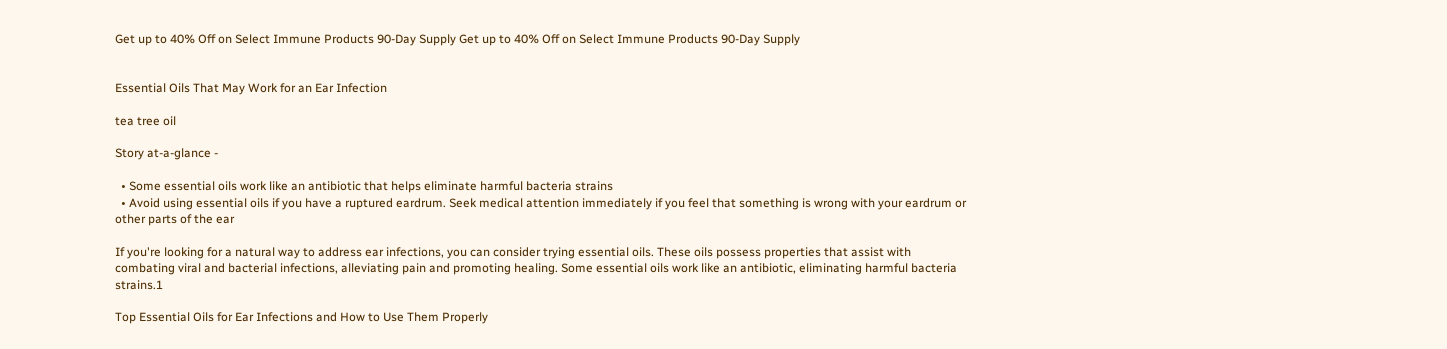Get up to 40% Off on Select Immune Products 90-Day Supply Get up to 40% Off on Select Immune Products 90-Day Supply


Essential Oils That May Work for an Ear Infection

tea tree oil

Story at-a-glance -

  • Some essential oils work like an antibiotic that helps eliminate harmful bacteria strains
  • Avoid using essential oils if you have a ruptured eardrum. Seek medical attention immediately if you feel that something is wrong with your eardrum or other parts of the ear

If you're looking for a natural way to address ear infections, you can consider trying essential oils. These oils possess properties that assist with combating viral and bacterial infections, alleviating pain and promoting healing. Some essential oils work like an antibiotic, eliminating harmful bacteria strains.1

Top Essential Oils for Ear Infections and How to Use Them Properly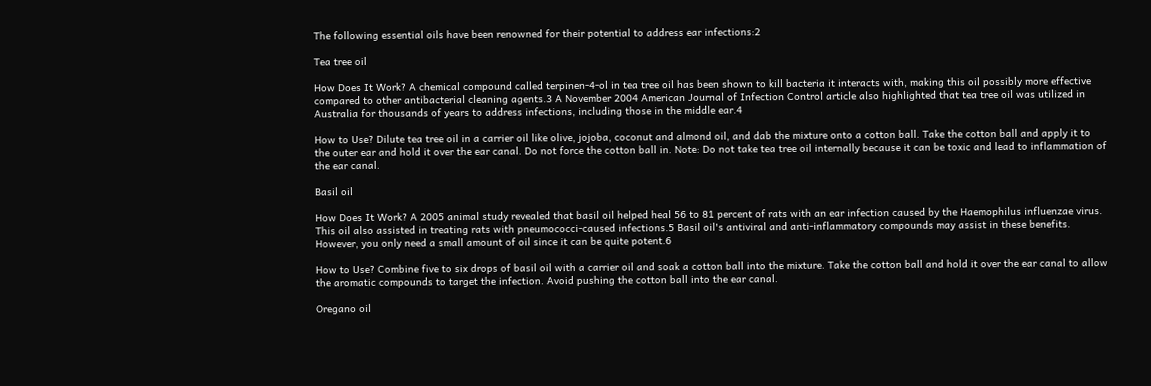The following essential oils have been renowned for their potential to address ear infections:2

Tea tree oil

How Does It Work? A chemical compound called terpinen-4-ol in tea tree oil has been shown to kill bacteria it interacts with, making this oil possibly more effective compared to other antibacterial cleaning agents.3 A November 2004 American Journal of Infection Control article also highlighted that tea tree oil was utilized in Australia for thousands of years to address infections, including those in the middle ear.4

How to Use? Dilute tea tree oil in a carrier oil like olive, jojoba, coconut and almond oil, and dab the mixture onto a cotton ball. Take the cotton ball and apply it to the outer ear and hold it over the ear canal. Do not force the cotton ball in. Note: Do not take tea tree oil internally because it can be toxic and lead to inflammation of the ear canal.

Basil oil

How Does It Work? A 2005 animal study revealed that basil oil helped heal 56 to 81 percent of rats with an ear infection caused by the Haemophilus influenzae virus. This oil also assisted in treating rats with pneumococci-caused infections.5 Basil oil's antiviral and anti-inflammatory compounds may assist in these benefits. However, you only need a small amount of oil since it can be quite potent.6

How to Use? Combine five to six drops of basil oil with a carrier oil and soak a cotton ball into the mixture. Take the cotton ball and hold it over the ear canal to allow the aromatic compounds to target the infection. Avoid pushing the cotton ball into the ear canal.

Oregano oil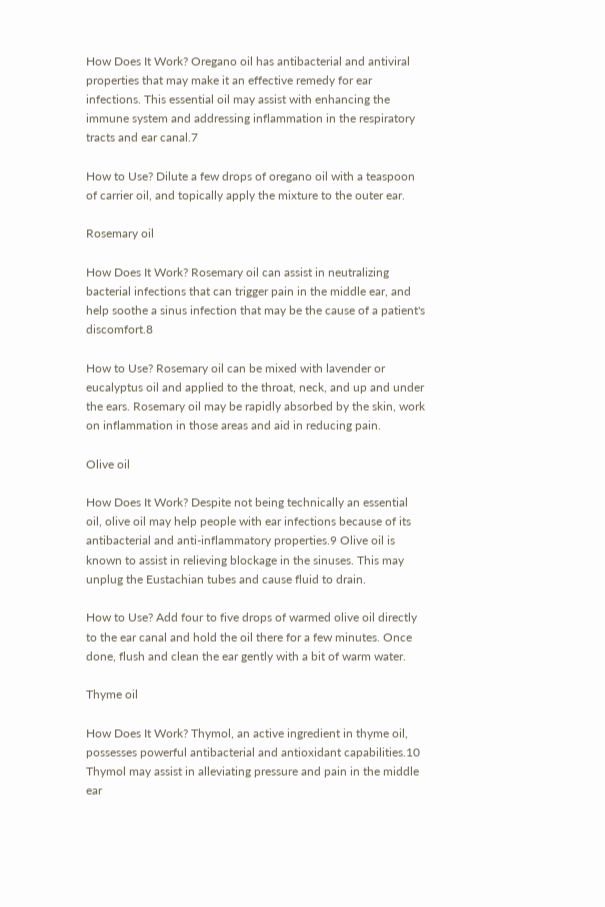How Does It Work? Oregano oil has antibacterial and antiviral properties that may make it an effective remedy for ear infections. This essential oil may assist with enhancing the immune system and addressing inflammation in the respiratory tracts and ear canal.7

How to Use? Dilute a few drops of oregano oil with a teaspoon of carrier oil, and topically apply the mixture to the outer ear.

Rosemary oil

How Does It Work? Rosemary oil can assist in neutralizing bacterial infections that can trigger pain in the middle ear, and help soothe a sinus infection that may be the cause of a patient's discomfort.8

How to Use? Rosemary oil can be mixed with lavender or eucalyptus oil and applied to the throat, neck, and up and under the ears. Rosemary oil may be rapidly absorbed by the skin, work on inflammation in those areas and aid in reducing pain.

Olive oil

How Does It Work? Despite not being technically an essential oil, olive oil may help people with ear infections because of its antibacterial and anti-inflammatory properties.9 Olive oil is known to assist in relieving blockage in the sinuses. This may unplug the Eustachian tubes and cause fluid to drain.

How to Use? Add four to five drops of warmed olive oil directly to the ear canal and hold the oil there for a few minutes. Once done, flush and clean the ear gently with a bit of warm water.

Thyme oil

How Does It Work? Thymol, an active ingredient in thyme oil, possesses powerful antibacterial and antioxidant capabilities.10 Thymol may assist in alleviating pressure and pain in the middle ear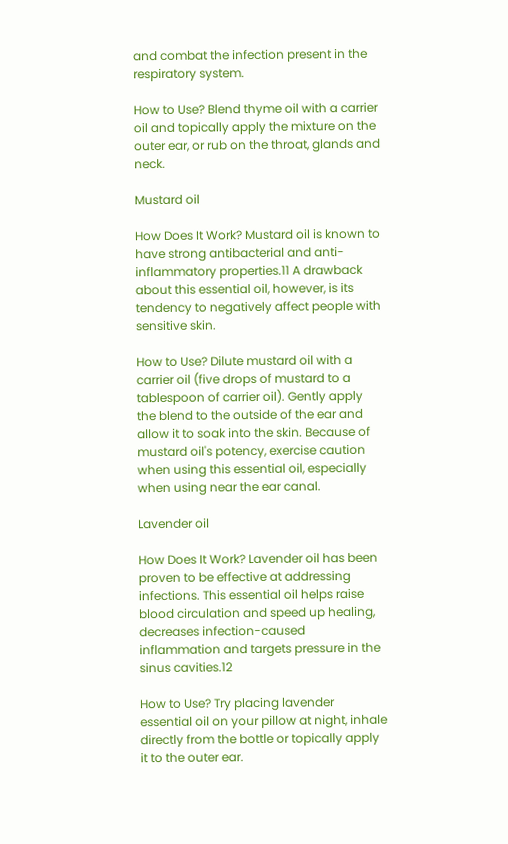and combat the infection present in the respiratory system.

How to Use? Blend thyme oil with a carrier oil and topically apply the mixture on the outer ear, or rub on the throat, glands and neck.

Mustard oil

How Does It Work? Mustard oil is known to have strong antibacterial and anti-inflammatory properties.11 A drawback about this essential oil, however, is its tendency to negatively affect people with sensitive skin.

How to Use? Dilute mustard oil with a carrier oil (five drops of mustard to a tablespoon of carrier oil). Gently apply the blend to the outside of the ear and allow it to soak into the skin. Because of mustard oil's potency, exercise caution when using this essential oil, especially when using near the ear canal.

Lavender oil

How Does It Work? Lavender oil has been proven to be effective at addressing infections. This essential oil helps raise blood circulation and speed up healing, decreases infection-caused inflammation and targets pressure in the sinus cavities.12

How to Use? Try placing lavender essential oil on your pillow at night, inhale directly from the bottle or topically apply it to the outer ear.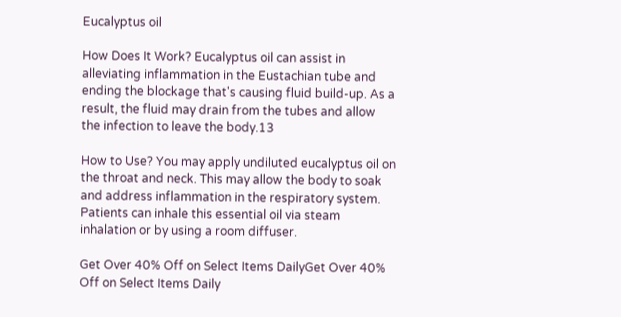Eucalyptus oil

How Does It Work? Eucalyptus oil can assist in alleviating inflammation in the Eustachian tube and ending the blockage that's causing fluid build-up. As a result, the fluid may drain from the tubes and allow the infection to leave the body.13

How to Use? You may apply undiluted eucalyptus oil on the throat and neck. This may allow the body to soak and address inflammation in the respiratory system. Patients can inhale this essential oil via steam inhalation or by using a room diffuser.

Get Over 40% Off on Select Items DailyGet Over 40% Off on Select Items Daily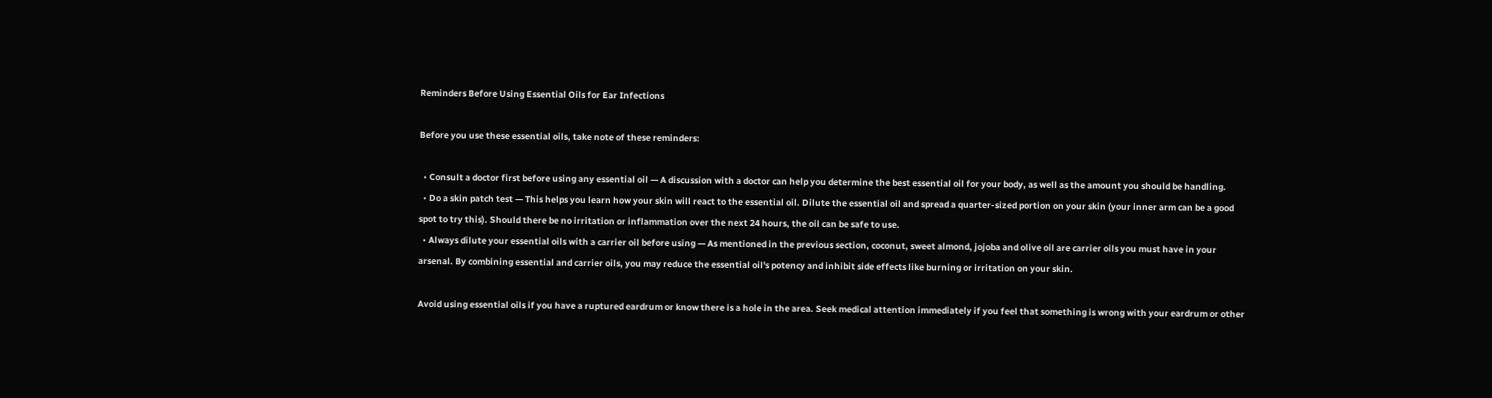Reminders Before Using Essential Oils for Ear Infections

Before you use these essential oils, take note of these reminders:

  • Consult a doctor first before using any essential oil — A discussion with a doctor can help you determine the best essential oil for your body, as well as the amount you should be handling.
  • Do a skin patch test — This helps you learn how your skin will react to the essential oil. Dilute the essential oil and spread a quarter-sized portion on your skin (your inner arm can be a good spot to try this). Should there be no irritation or inflammation over the next 24 hours, the oil can be safe to use.
  • Always dilute your essential oils with a carrier oil before using — As mentioned in the previous section, coconut, sweet almond, jojoba and olive oil are carrier oils you must have in your arsenal. By combining essential and carrier oils, you may reduce the essential oil's potency and inhibit side effects like burning or irritation on your skin.

Avoid using essential oils if you have a ruptured eardrum or know there is a hole in the area. Seek medical attention immediately if you feel that something is wrong with your eardrum or other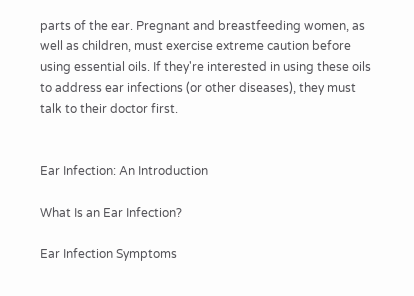parts of the ear. Pregnant and breastfeeding women, as well as children, must exercise extreme caution before using essential oils. If they're interested in using these oils to address ear infections (or other diseases), they must talk to their doctor first.


Ear Infection: An Introduction

What Is an Ear Infection?

Ear Infection Symptoms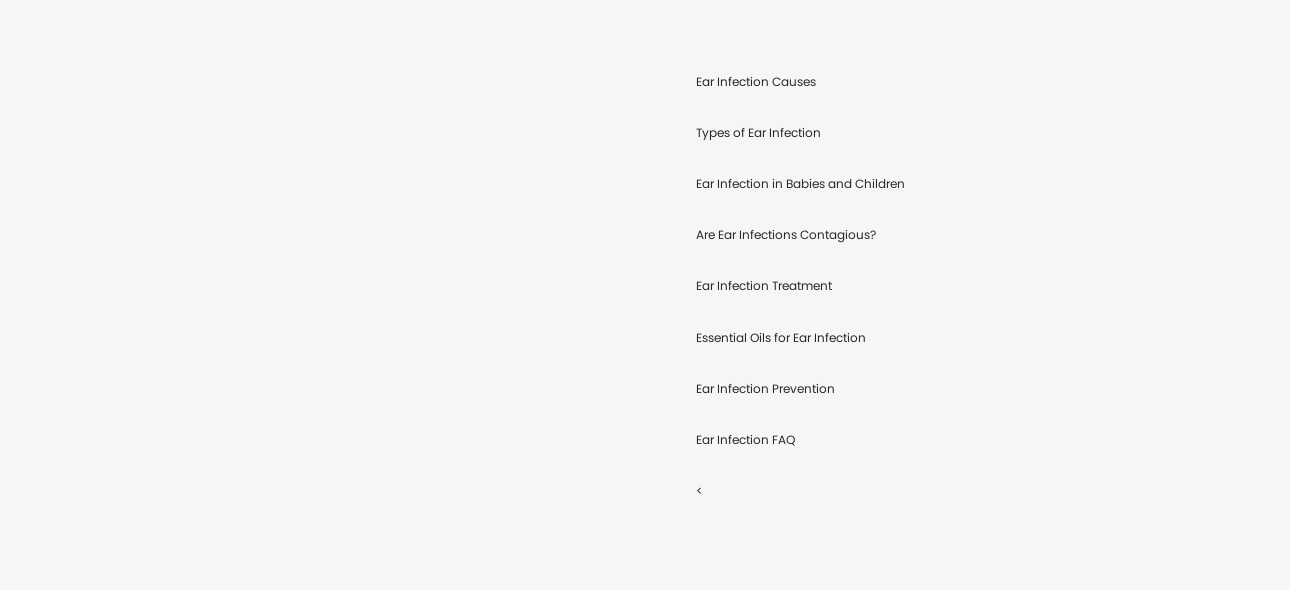Ear Infection Causes

Types of Ear Infection

Ear Infection in Babies and Children

Are Ear Infections Contagious?

Ear Infection Treatment

Essential Oils for Ear Infection

Ear Infection Prevention

Ear Infection FAQ

<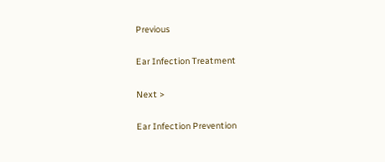Previous

Ear Infection Treatment

Next >

Ear Infection Prevention